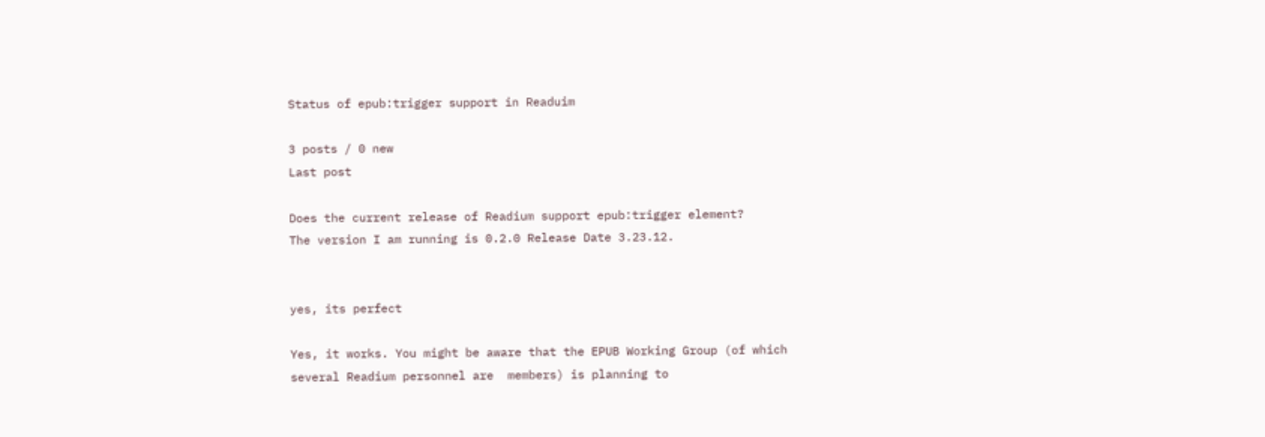Status of epub:trigger support in Readuim

3 posts / 0 new
Last post

Does the current release of Readium support epub:trigger element?
The version I am running is 0.2.0 Release Date 3.23.12.


yes, its perfect

Yes, it works. You might be aware that the EPUB Working Group (of which several Readium personnel are  members) is planning to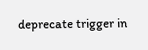deprecate trigger in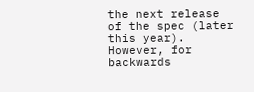the next release of the spec (later this year).  However, for backwards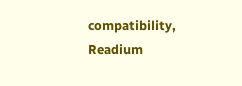compatibility, Readium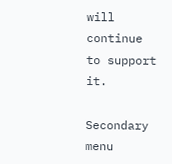will continue to support it.

Secondary menu